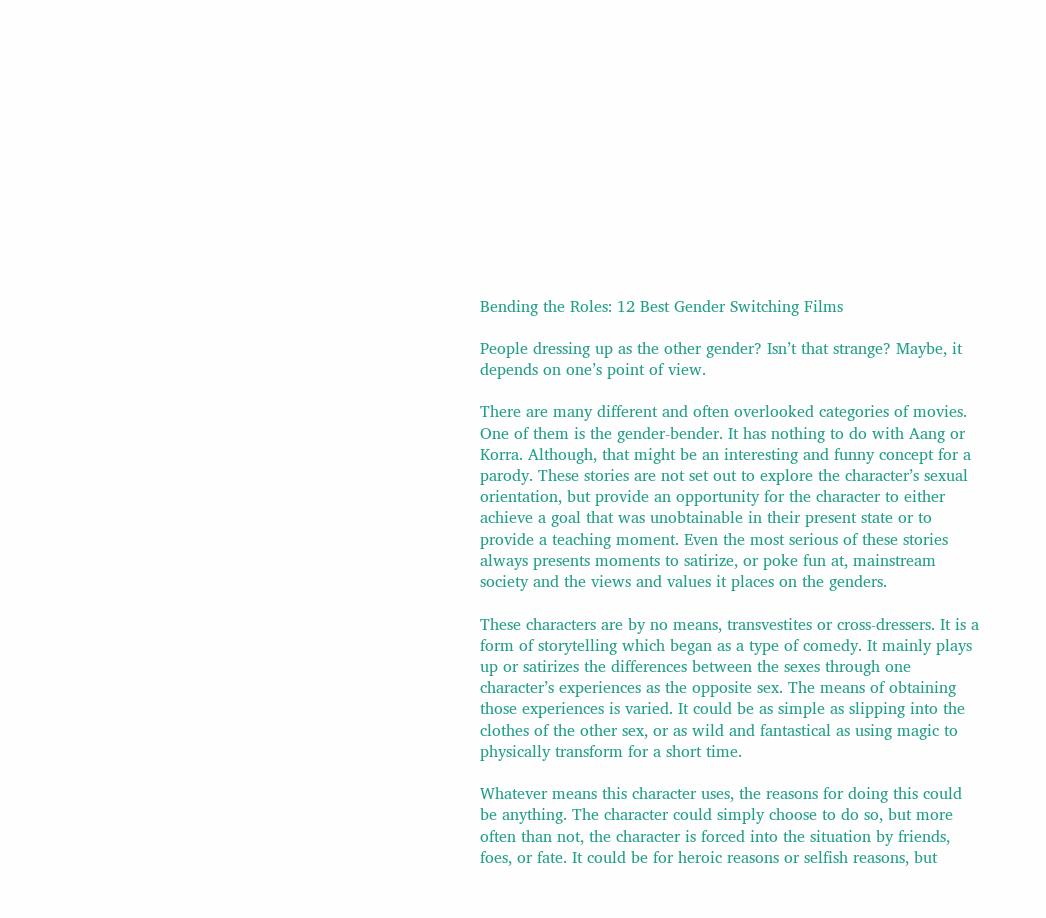Bending the Roles: 12 Best Gender Switching Films

People dressing up as the other gender? Isn’t that strange? Maybe, it depends on one’s point of view.

There are many different and often overlooked categories of movies. One of them is the gender-bender. It has nothing to do with Aang or Korra. Although, that might be an interesting and funny concept for a parody. These stories are not set out to explore the character’s sexual orientation, but provide an opportunity for the character to either achieve a goal that was unobtainable in their present state or to provide a teaching moment. Even the most serious of these stories always presents moments to satirize, or poke fun at, mainstream society and the views and values it places on the genders.

These characters are by no means, transvestites or cross-dressers. It is a form of storytelling which began as a type of comedy. It mainly plays up or satirizes the differences between the sexes through one character’s experiences as the opposite sex. The means of obtaining those experiences is varied. It could be as simple as slipping into the clothes of the other sex, or as wild and fantastical as using magic to physically transform for a short time.

Whatever means this character uses, the reasons for doing this could be anything. The character could simply choose to do so, but more often than not, the character is forced into the situation by friends, foes, or fate. It could be for heroic reasons or selfish reasons, but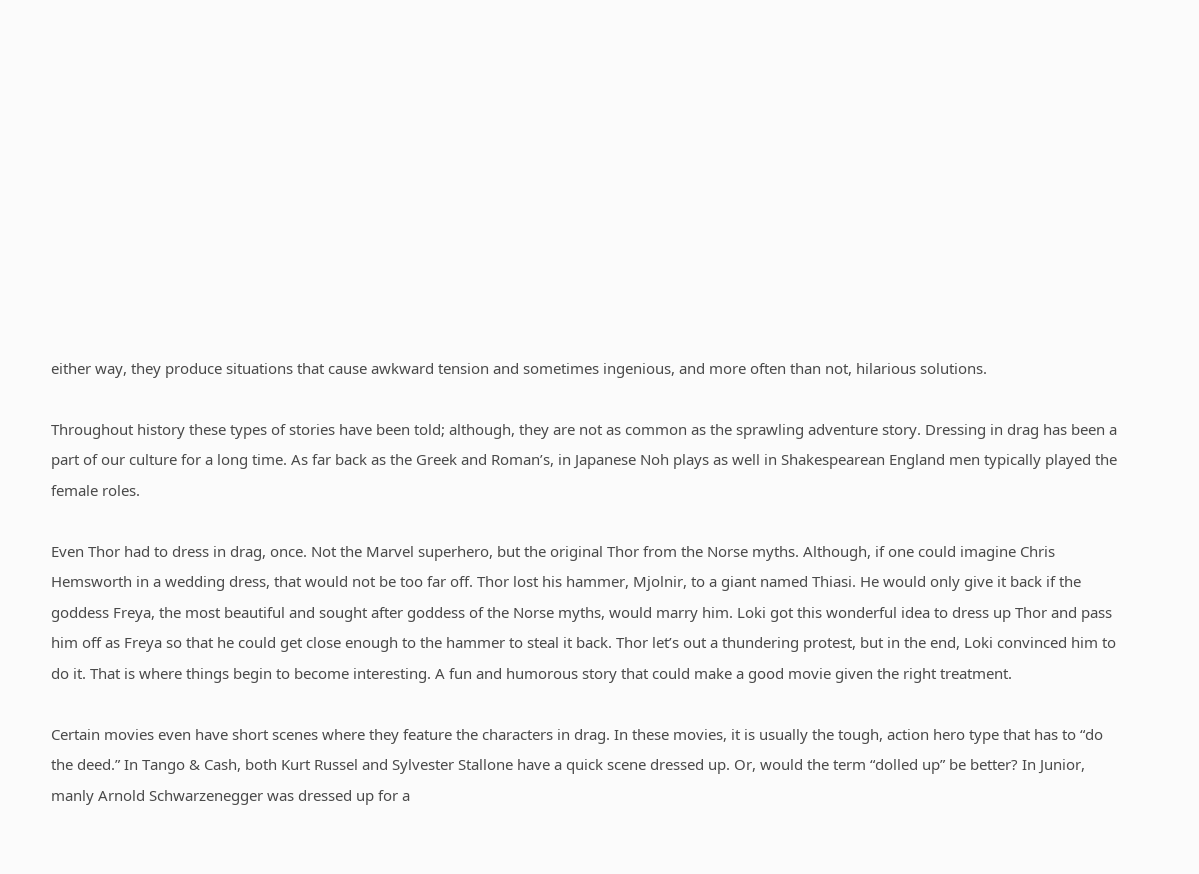either way, they produce situations that cause awkward tension and sometimes ingenious, and more often than not, hilarious solutions.

Throughout history these types of stories have been told; although, they are not as common as the sprawling adventure story. Dressing in drag has been a part of our culture for a long time. As far back as the Greek and Roman’s, in Japanese Noh plays as well in Shakespearean England men typically played the female roles.

Even Thor had to dress in drag, once. Not the Marvel superhero, but the original Thor from the Norse myths. Although, if one could imagine Chris Hemsworth in a wedding dress, that would not be too far off. Thor lost his hammer, Mjolnir, to a giant named Thiasi. He would only give it back if the goddess Freya, the most beautiful and sought after goddess of the Norse myths, would marry him. Loki got this wonderful idea to dress up Thor and pass him off as Freya so that he could get close enough to the hammer to steal it back. Thor let’s out a thundering protest, but in the end, Loki convinced him to do it. That is where things begin to become interesting. A fun and humorous story that could make a good movie given the right treatment.

Certain movies even have short scenes where they feature the characters in drag. In these movies, it is usually the tough, action hero type that has to “do the deed.” In Tango & Cash, both Kurt Russel and Sylvester Stallone have a quick scene dressed up. Or, would the term “dolled up” be better? In Junior, manly Arnold Schwarzenegger was dressed up for a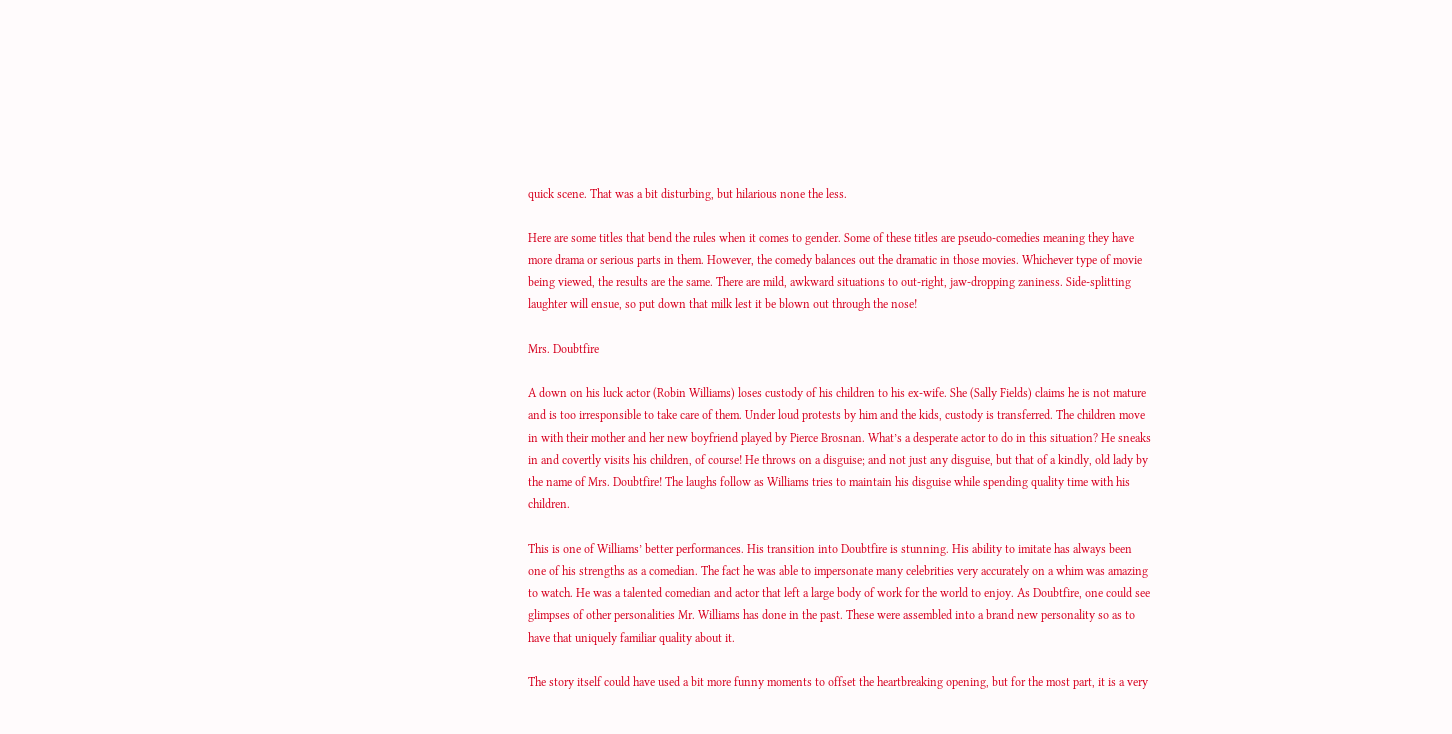quick scene. That was a bit disturbing, but hilarious none the less.

Here are some titles that bend the rules when it comes to gender. Some of these titles are pseudo-comedies meaning they have more drama or serious parts in them. However, the comedy balances out the dramatic in those movies. Whichever type of movie being viewed, the results are the same. There are mild, awkward situations to out-right, jaw-dropping zaniness. Side-splitting laughter will ensue, so put down that milk lest it be blown out through the nose!

Mrs. Doubtfire

A down on his luck actor (Robin Williams) loses custody of his children to his ex-wife. She (Sally Fields) claims he is not mature and is too irresponsible to take care of them. Under loud protests by him and the kids, custody is transferred. The children move in with their mother and her new boyfriend played by Pierce Brosnan. What’s a desperate actor to do in this situation? He sneaks in and covertly visits his children, of course! He throws on a disguise; and not just any disguise, but that of a kindly, old lady by the name of Mrs. Doubtfire! The laughs follow as Williams tries to maintain his disguise while spending quality time with his children.

This is one of Williams’ better performances. His transition into Doubtfire is stunning. His ability to imitate has always been one of his strengths as a comedian. The fact he was able to impersonate many celebrities very accurately on a whim was amazing to watch. He was a talented comedian and actor that left a large body of work for the world to enjoy. As Doubtfire, one could see glimpses of other personalities Mr. Williams has done in the past. These were assembled into a brand new personality so as to have that uniquely familiar quality about it.

The story itself could have used a bit more funny moments to offset the heartbreaking opening, but for the most part, it is a very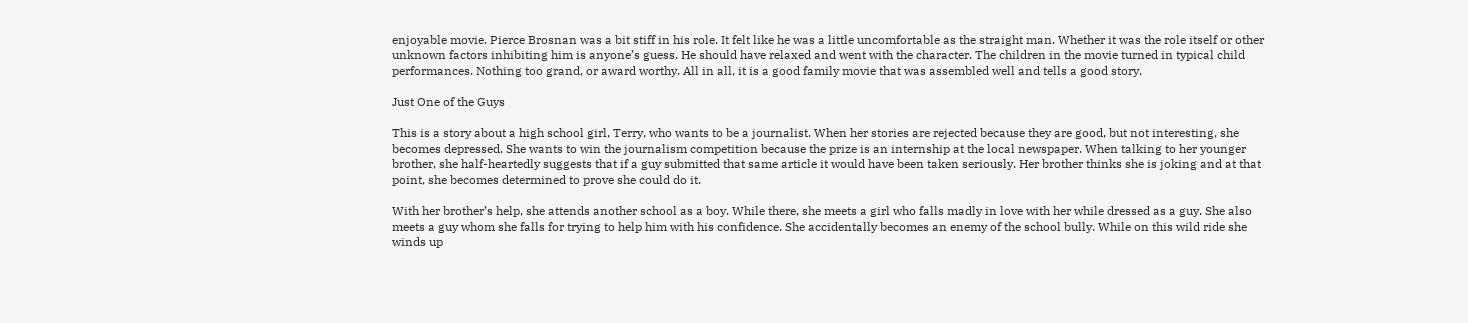enjoyable movie. Pierce Brosnan was a bit stiff in his role. It felt like he was a little uncomfortable as the straight man. Whether it was the role itself or other unknown factors inhibiting him is anyone’s guess. He should have relaxed and went with the character. The children in the movie turned in typical child performances. Nothing too grand, or award worthy. All in all, it is a good family movie that was assembled well and tells a good story.

Just One of the Guys

This is a story about a high school girl, Terry, who wants to be a journalist. When her stories are rejected because they are good, but not interesting, she becomes depressed. She wants to win the journalism competition because the prize is an internship at the local newspaper. When talking to her younger brother, she half-heartedly suggests that if a guy submitted that same article it would have been taken seriously. Her brother thinks she is joking and at that point, she becomes determined to prove she could do it.

With her brother’s help, she attends another school as a boy. While there, she meets a girl who falls madly in love with her while dressed as a guy. She also meets a guy whom she falls for trying to help him with his confidence. She accidentally becomes an enemy of the school bully. While on this wild ride she winds up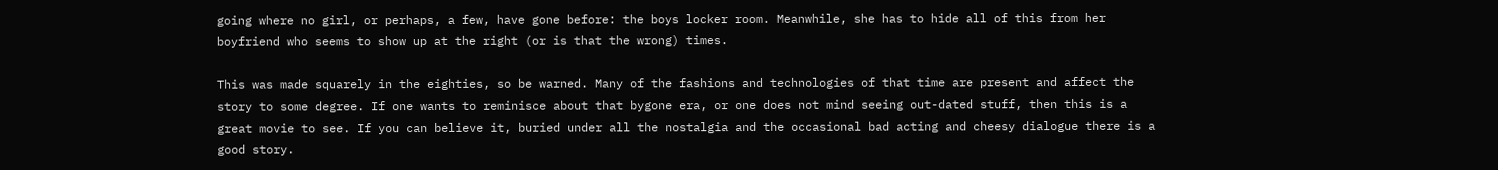going where no girl, or perhaps, a few, have gone before: the boys locker room. Meanwhile, she has to hide all of this from her boyfriend who seems to show up at the right (or is that the wrong) times.

This was made squarely in the eighties, so be warned. Many of the fashions and technologies of that time are present and affect the story to some degree. If one wants to reminisce about that bygone era, or one does not mind seeing out-dated stuff, then this is a great movie to see. If you can believe it, buried under all the nostalgia and the occasional bad acting and cheesy dialogue there is a good story.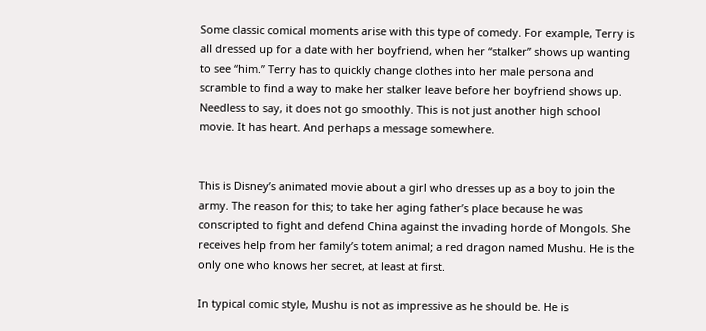Some classic comical moments arise with this type of comedy. For example, Terry is all dressed up for a date with her boyfriend, when her “stalker” shows up wanting to see “him.” Terry has to quickly change clothes into her male persona and scramble to find a way to make her stalker leave before her boyfriend shows up. Needless to say, it does not go smoothly. This is not just another high school movie. It has heart. And perhaps a message somewhere.


This is Disney’s animated movie about a girl who dresses up as a boy to join the army. The reason for this; to take her aging father’s place because he was conscripted to fight and defend China against the invading horde of Mongols. She receives help from her family’s totem animal; a red dragon named Mushu. He is the only one who knows her secret, at least at first.

In typical comic style, Mushu is not as impressive as he should be. He is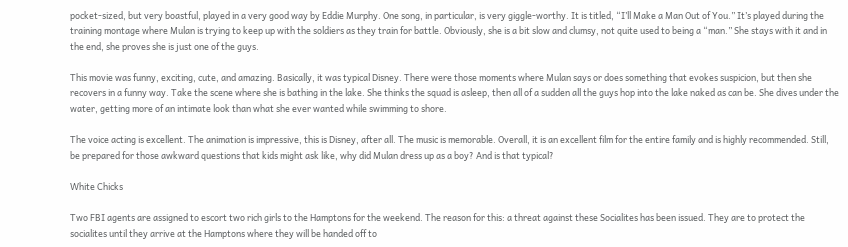pocket-sized, but very boastful, played in a very good way by Eddie Murphy. One song, in particular, is very giggle-worthy. It is titled, “I’ll Make a Man Out of You.” It’s played during the training montage where Mulan is trying to keep up with the soldiers as they train for battle. Obviously, she is a bit slow and clumsy, not quite used to being a “man.” She stays with it and in the end, she proves she is just one of the guys.

This movie was funny, exciting, cute, and amazing. Basically, it was typical Disney. There were those moments where Mulan says or does something that evokes suspicion, but then she recovers in a funny way. Take the scene where she is bathing in the lake. She thinks the squad is asleep, then all of a sudden all the guys hop into the lake naked as can be. She dives under the water, getting more of an intimate look than what she ever wanted while swimming to shore.

The voice acting is excellent. The animation is impressive, this is Disney, after all. The music is memorable. Overall, it is an excellent film for the entire family and is highly recommended. Still, be prepared for those awkward questions that kids might ask like, why did Mulan dress up as a boy? And is that typical?

White Chicks

Two FBI agents are assigned to escort two rich girls to the Hamptons for the weekend. The reason for this: a threat against these Socialites has been issued. They are to protect the socialites until they arrive at the Hamptons where they will be handed off to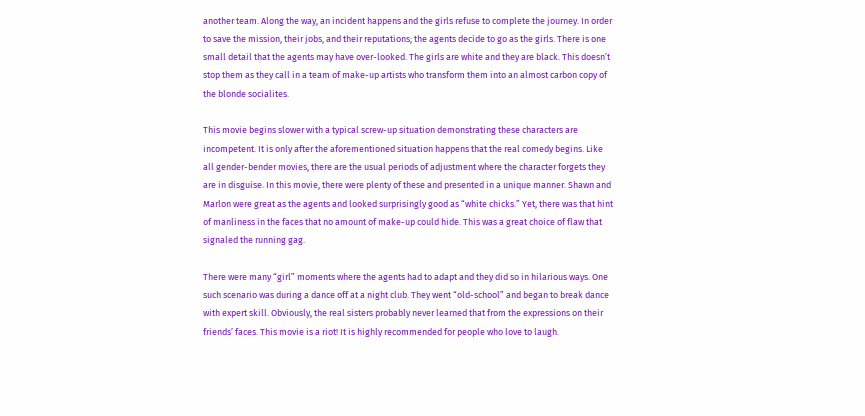another team. Along the way, an incident happens and the girls refuse to complete the journey. In order to save the mission, their jobs, and their reputations; the agents decide to go as the girls. There is one small detail that the agents may have over-looked. The girls are white and they are black. This doesn’t stop them as they call in a team of make-up artists who transform them into an almost carbon copy of the blonde socialites.

This movie begins slower with a typical screw-up situation demonstrating these characters are incompetent. It is only after the aforementioned situation happens that the real comedy begins. Like all gender-bender movies, there are the usual periods of adjustment where the character forgets they are in disguise. In this movie, there were plenty of these and presented in a unique manner. Shawn and Marlon were great as the agents and looked surprisingly good as “white chicks.” Yet, there was that hint of manliness in the faces that no amount of make-up could hide. This was a great choice of flaw that signaled the running gag.

There were many “girl” moments where the agents had to adapt and they did so in hilarious ways. One such scenario was during a dance off at a night club. They went “old-school” and began to break dance with expert skill. Obviously, the real sisters probably never learned that from the expressions on their friends’ faces. This movie is a riot! It is highly recommended for people who love to laugh.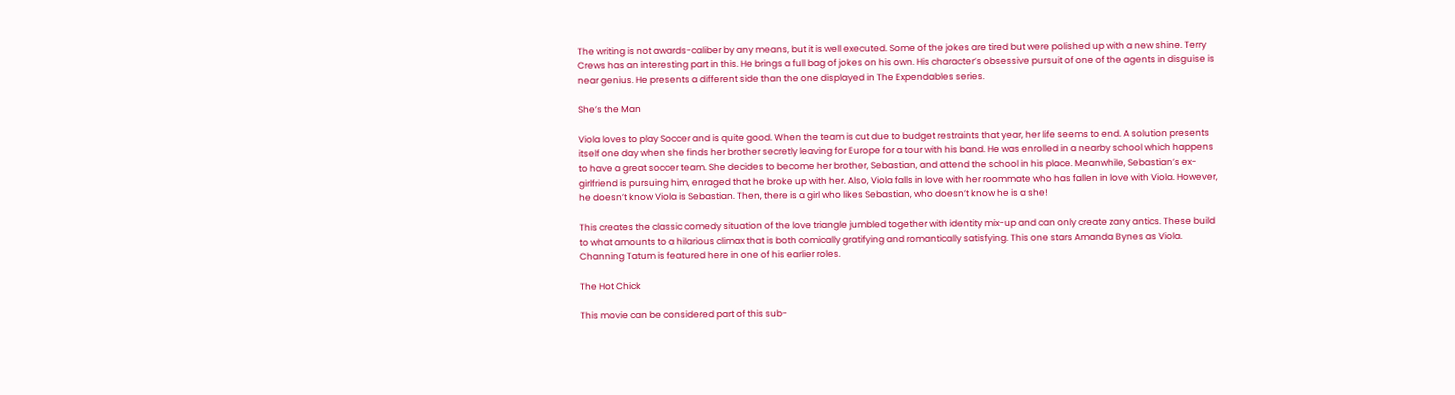The writing is not awards-caliber by any means, but it is well executed. Some of the jokes are tired but were polished up with a new shine. Terry Crews has an interesting part in this. He brings a full bag of jokes on his own. His character’s obsessive pursuit of one of the agents in disguise is near genius. He presents a different side than the one displayed in The Expendables series.

She’s the Man

Viola loves to play Soccer and is quite good. When the team is cut due to budget restraints that year, her life seems to end. A solution presents itself one day when she finds her brother secretly leaving for Europe for a tour with his band. He was enrolled in a nearby school which happens to have a great soccer team. She decides to become her brother, Sebastian, and attend the school in his place. Meanwhile, Sebastian’s ex-girlfriend is pursuing him, enraged that he broke up with her. Also, Viola falls in love with her roommate who has fallen in love with Viola. However, he doesn’t know Viola is Sebastian. Then, there is a girl who likes Sebastian, who doesn’t know he is a she!

This creates the classic comedy situation of the love triangle jumbled together with identity mix-up and can only create zany antics. These build to what amounts to a hilarious climax that is both comically gratifying and romantically satisfying. This one stars Amanda Bynes as Viola. Channing Tatum is featured here in one of his earlier roles.

The Hot Chick

This movie can be considered part of this sub-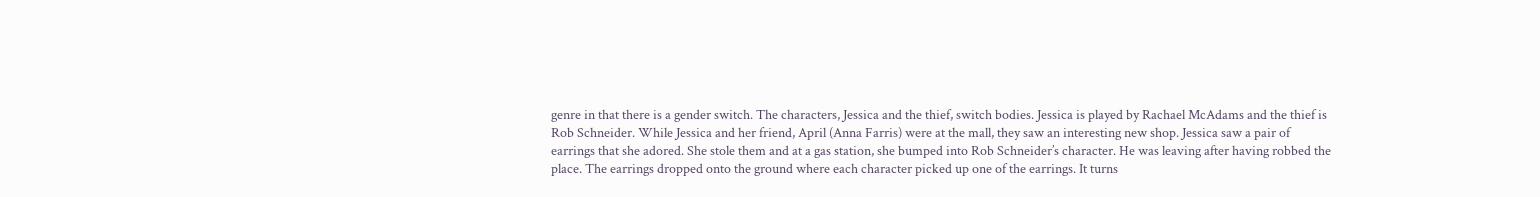genre in that there is a gender switch. The characters, Jessica and the thief, switch bodies. Jessica is played by Rachael McAdams and the thief is Rob Schneider. While Jessica and her friend, April (Anna Farris) were at the mall, they saw an interesting new shop. Jessica saw a pair of earrings that she adored. She stole them and at a gas station, she bumped into Rob Schneider’s character. He was leaving after having robbed the place. The earrings dropped onto the ground where each character picked up one of the earrings. It turns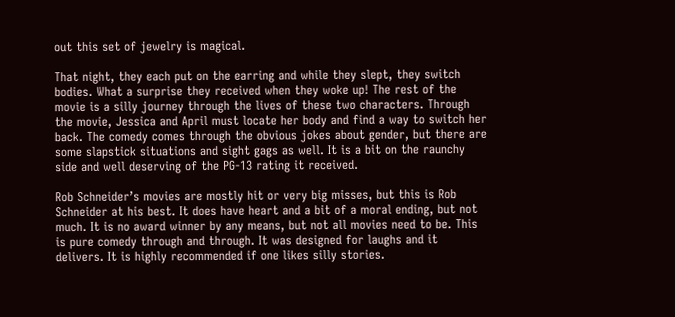out this set of jewelry is magical.

That night, they each put on the earring and while they slept, they switch bodies. What a surprise they received when they woke up! The rest of the movie is a silly journey through the lives of these two characters. Through the movie, Jessica and April must locate her body and find a way to switch her back. The comedy comes through the obvious jokes about gender, but there are some slapstick situations and sight gags as well. It is a bit on the raunchy side and well deserving of the PG-13 rating it received.

Rob Schneider’s movies are mostly hit or very big misses, but this is Rob Schneider at his best. It does have heart and a bit of a moral ending, but not much. It is no award winner by any means, but not all movies need to be. This is pure comedy through and through. It was designed for laughs and it delivers. It is highly recommended if one likes silly stories.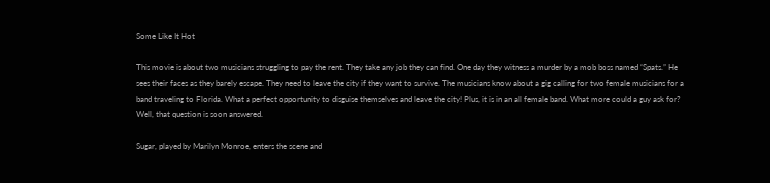Some Like It Hot

This movie is about two musicians struggling to pay the rent. They take any job they can find. One day they witness a murder by a mob boss named “Spats.” He sees their faces as they barely escape. They need to leave the city if they want to survive. The musicians know about a gig calling for two female musicians for a band traveling to Florida. What a perfect opportunity to disguise themselves and leave the city! Plus, it is in an all female band. What more could a guy ask for? Well, that question is soon answered.

Sugar, played by Marilyn Monroe, enters the scene and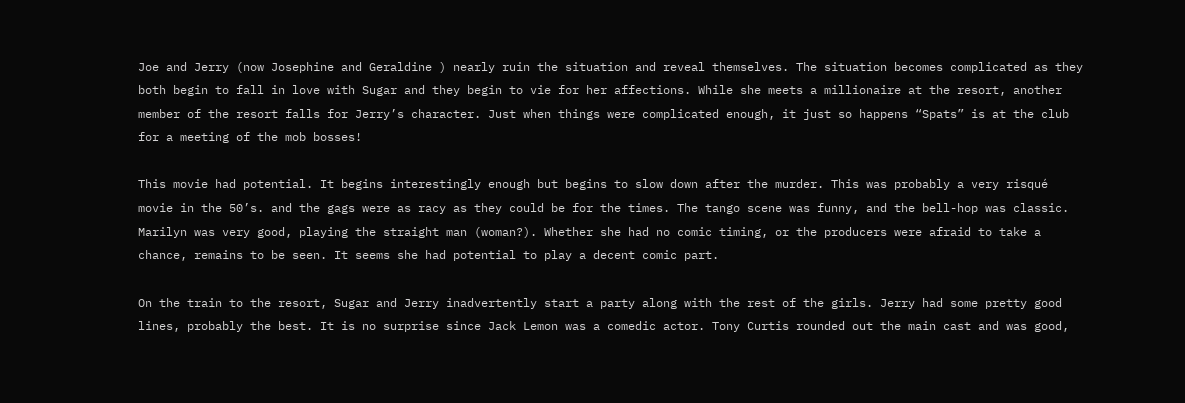Joe and Jerry (now Josephine and Geraldine ) nearly ruin the situation and reveal themselves. The situation becomes complicated as they both begin to fall in love with Sugar and they begin to vie for her affections. While she meets a millionaire at the resort, another member of the resort falls for Jerry’s character. Just when things were complicated enough, it just so happens “Spats” is at the club for a meeting of the mob bosses!

This movie had potential. It begins interestingly enough but begins to slow down after the murder. This was probably a very risqué movie in the 50’s. and the gags were as racy as they could be for the times. The tango scene was funny, and the bell-hop was classic. Marilyn was very good, playing the straight man (woman?). Whether she had no comic timing, or the producers were afraid to take a chance, remains to be seen. It seems she had potential to play a decent comic part.

On the train to the resort, Sugar and Jerry inadvertently start a party along with the rest of the girls. Jerry had some pretty good lines, probably the best. It is no surprise since Jack Lemon was a comedic actor. Tony Curtis rounded out the main cast and was good,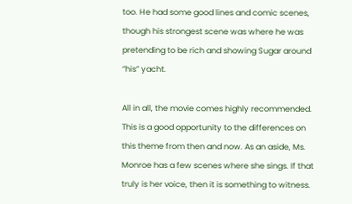too. He had some good lines and comic scenes, though his strongest scene was where he was pretending to be rich and showing Sugar around “his” yacht.

All in all, the movie comes highly recommended. This is a good opportunity to the differences on this theme from then and now. As an aside, Ms. Monroe has a few scenes where she sings. If that truly is her voice, then it is something to witness.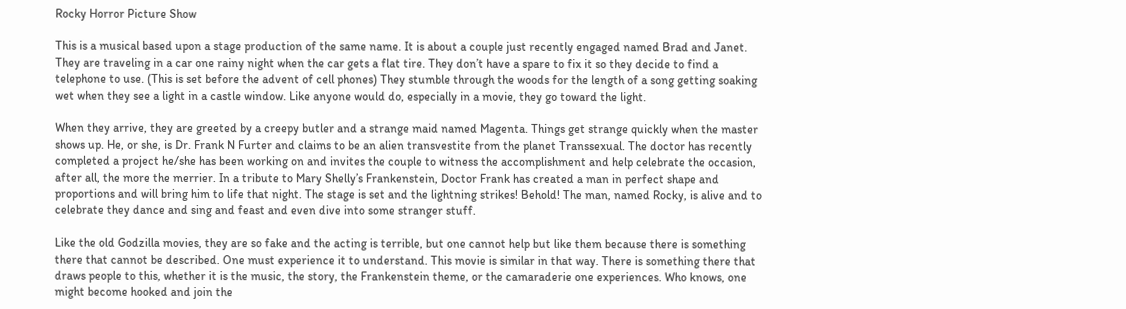Rocky Horror Picture Show

This is a musical based upon a stage production of the same name. It is about a couple just recently engaged named Brad and Janet. They are traveling in a car one rainy night when the car gets a flat tire. They don’t have a spare to fix it so they decide to find a telephone to use. (This is set before the advent of cell phones) They stumble through the woods for the length of a song getting soaking wet when they see a light in a castle window. Like anyone would do, especially in a movie, they go toward the light.

When they arrive, they are greeted by a creepy butler and a strange maid named Magenta. Things get strange quickly when the master shows up. He, or she, is Dr. Frank N Furter and claims to be an alien transvestite from the planet Transsexual. The doctor has recently completed a project he/she has been working on and invites the couple to witness the accomplishment and help celebrate the occasion, after all, the more the merrier. In a tribute to Mary Shelly’s Frankenstein, Doctor Frank has created a man in perfect shape and proportions and will bring him to life that night. The stage is set and the lightning strikes! Behold! The man, named Rocky, is alive and to celebrate they dance and sing and feast and even dive into some stranger stuff.

Like the old Godzilla movies, they are so fake and the acting is terrible, but one cannot help but like them because there is something there that cannot be described. One must experience it to understand. This movie is similar in that way. There is something there that draws people to this, whether it is the music, the story, the Frankenstein theme, or the camaraderie one experiences. Who knows, one might become hooked and join the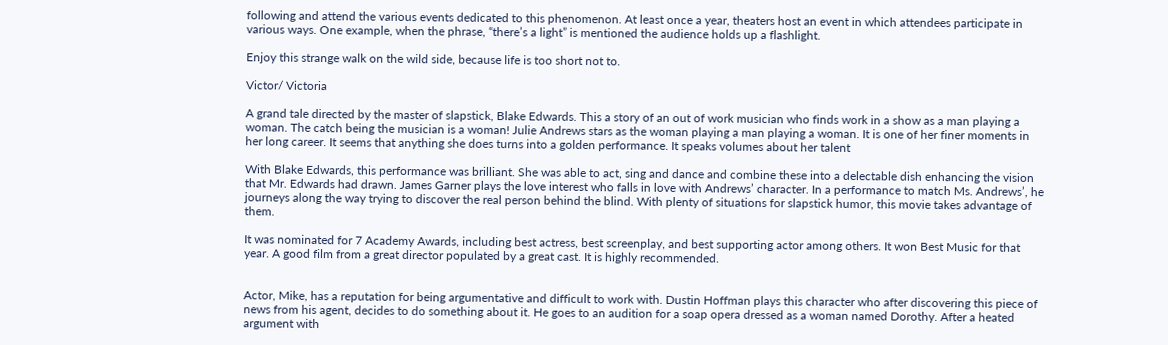following and attend the various events dedicated to this phenomenon. At least once a year, theaters host an event in which attendees participate in various ways. One example, when the phrase, “there’s a light” is mentioned the audience holds up a flashlight.

Enjoy this strange walk on the wild side, because life is too short not to.

Victor/ Victoria

A grand tale directed by the master of slapstick, Blake Edwards. This a story of an out of work musician who finds work in a show as a man playing a woman. The catch being the musician is a woman! Julie Andrews stars as the woman playing a man playing a woman. It is one of her finer moments in her long career. It seems that anything she does turns into a golden performance. It speaks volumes about her talent

With Blake Edwards, this performance was brilliant. She was able to act, sing and dance and combine these into a delectable dish enhancing the vision that Mr. Edwards had drawn. James Garner plays the love interest who falls in love with Andrews’ character. In a performance to match Ms. Andrews’, he journeys along the way trying to discover the real person behind the blind. With plenty of situations for slapstick humor, this movie takes advantage of them.

It was nominated for 7 Academy Awards, including best actress, best screenplay, and best supporting actor among others. It won Best Music for that year. A good film from a great director populated by a great cast. It is highly recommended.


Actor, Mike, has a reputation for being argumentative and difficult to work with. Dustin Hoffman plays this character who after discovering this piece of news from his agent, decides to do something about it. He goes to an audition for a soap opera dressed as a woman named Dorothy. After a heated argument with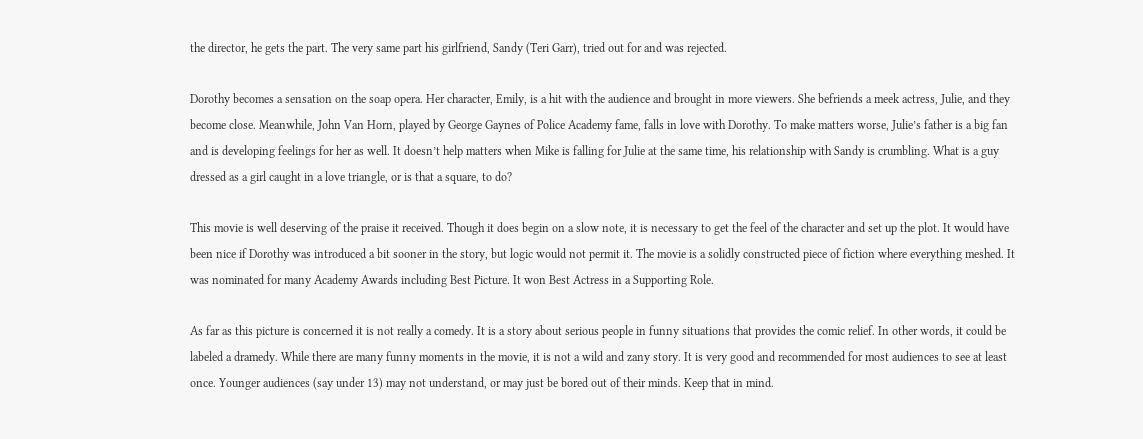the director, he gets the part. The very same part his girlfriend, Sandy (Teri Garr), tried out for and was rejected.

Dorothy becomes a sensation on the soap opera. Her character, Emily, is a hit with the audience and brought in more viewers. She befriends a meek actress, Julie, and they become close. Meanwhile, John Van Horn, played by George Gaynes of Police Academy fame, falls in love with Dorothy. To make matters worse, Julie’s father is a big fan and is developing feelings for her as well. It doesn’t help matters when Mike is falling for Julie at the same time, his relationship with Sandy is crumbling. What is a guy dressed as a girl caught in a love triangle, or is that a square, to do?

This movie is well deserving of the praise it received. Though it does begin on a slow note, it is necessary to get the feel of the character and set up the plot. It would have been nice if Dorothy was introduced a bit sooner in the story, but logic would not permit it. The movie is a solidly constructed piece of fiction where everything meshed. It was nominated for many Academy Awards including Best Picture. It won Best Actress in a Supporting Role.

As far as this picture is concerned it is not really a comedy. It is a story about serious people in funny situations that provides the comic relief. In other words, it could be labeled a dramedy. While there are many funny moments in the movie, it is not a wild and zany story. It is very good and recommended for most audiences to see at least once. Younger audiences (say under 13) may not understand, or may just be bored out of their minds. Keep that in mind.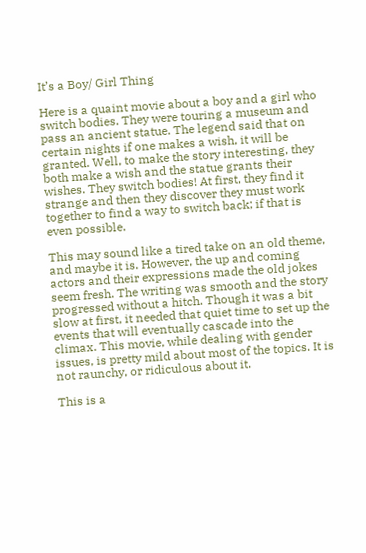It’s a Boy/ Girl Thing

Here is a quaint movie about a boy and a girl who switch bodies. They were touring a museum and pass an ancient statue. The legend said that on certain nights if one makes a wish, it will be granted. Well, to make the story interesting, they both make a wish and the statue grants their wishes. They switch bodies! At first, they find it strange and then they discover they must work together to find a way to switch back; if that is even possible.

This may sound like a tired take on an old theme, and maybe it is. However, the up and coming actors and their expressions made the old jokes seem fresh. The writing was smooth and the story progressed without a hitch. Though it was a bit slow at first, it needed that quiet time to set up the events that will eventually cascade into the climax. This movie, while dealing with gender issues, is pretty mild about most of the topics. It is not raunchy, or ridiculous about it.

This is a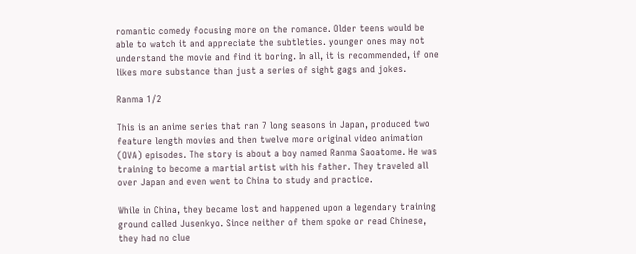romantic comedy focusing more on the romance. Older teens would be able to watch it and appreciate the subtleties. younger ones may not understand the movie and find it boring. In all, it is recommended, if one likes more substance than just a series of sight gags and jokes.

Ranma 1/2

This is an anime series that ran 7 long seasons in Japan, produced two feature length movies and then twelve more original video animation (OVA) episodes. The story is about a boy named Ranma Saoatome. He was training to become a martial artist with his father. They traveled all over Japan and even went to China to study and practice.

While in China, they became lost and happened upon a legendary training ground called Jusenkyo. Since neither of them spoke or read Chinese, they had no clue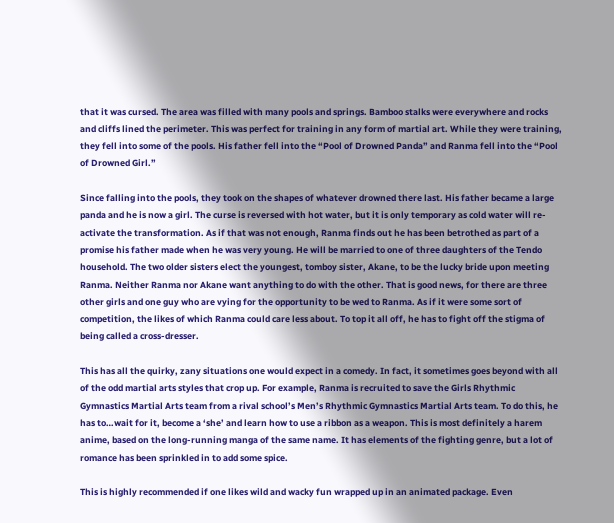that it was cursed. The area was filled with many pools and springs. Bamboo stalks were everywhere and rocks and cliffs lined the perimeter. This was perfect for training in any form of martial art. While they were training, they fell into some of the pools. His father fell into the “Pool of Drowned Panda” and Ranma fell into the “Pool of Drowned Girl.”

Since falling into the pools, they took on the shapes of whatever drowned there last. His father became a large panda and he is now a girl. The curse is reversed with hot water, but it is only temporary as cold water will re-activate the transformation. As if that was not enough, Ranma finds out he has been betrothed as part of a promise his father made when he was very young. He will be married to one of three daughters of the Tendo household. The two older sisters elect the youngest, tomboy sister, Akane, to be the lucky bride upon meeting Ranma. Neither Ranma nor Akane want anything to do with the other. That is good news, for there are three other girls and one guy who are vying for the opportunity to be wed to Ranma. As if it were some sort of competition, the likes of which Ranma could care less about. To top it all off, he has to fight off the stigma of being called a cross-dresser.

This has all the quirky, zany situations one would expect in a comedy. In fact, it sometimes goes beyond with all of the odd martial arts styles that crop up. For example, Ranma is recruited to save the Girls Rhythmic Gymnastics Martial Arts team from a rival school’s Men’s Rhythmic Gymnastics Martial Arts team. To do this, he has to…wait for it, become a ‘she’ and learn how to use a ribbon as a weapon. This is most definitely a harem anime, based on the long-running manga of the same name. It has elements of the fighting genre, but a lot of romance has been sprinkled in to add some spice.

This is highly recommended if one likes wild and wacky fun wrapped up in an animated package. Even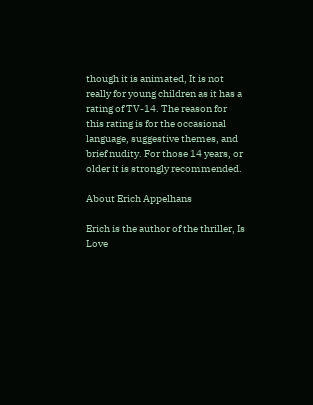though it is animated, It is not really for young children as it has a rating of TV-14. The reason for this rating is for the occasional language, suggestive themes, and brief nudity. For those 14 years, or older it is strongly recommended.

About Erich Appelhans

Erich is the author of the thriller, Is Love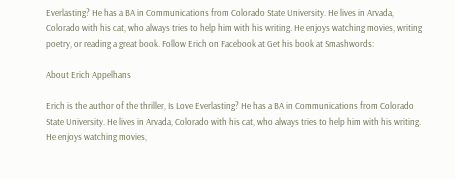Everlasting? He has a BA in Communications from Colorado State University. He lives in Arvada, Colorado with his cat, who always tries to help him with his writing. He enjoys watching movies, writing poetry, or reading a great book. Follow Erich on Facebook at Get his book at Smashwords:

About Erich Appelhans

Erich is the author of the thriller, Is Love Everlasting? He has a BA in Communications from Colorado State University. He lives in Arvada, Colorado with his cat, who always tries to help him with his writing. He enjoys watching movies,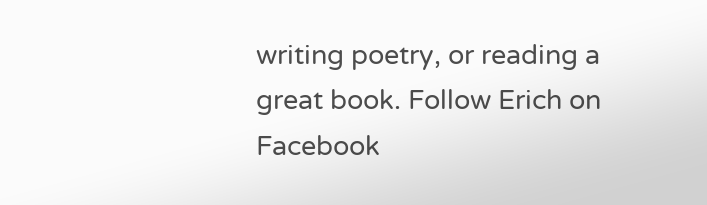writing poetry, or reading a great book. Follow Erich on Facebook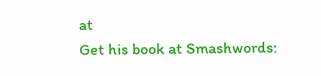at
Get his book at Smashwords: